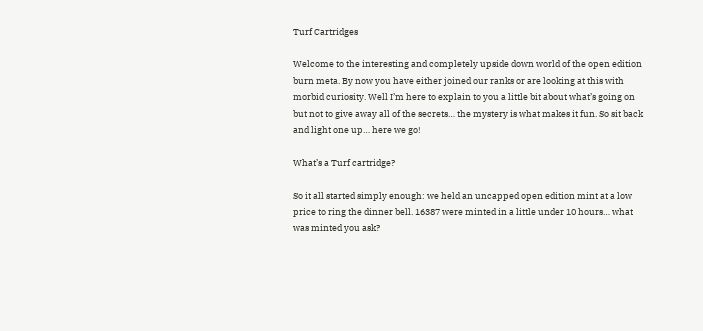Turf Cartridges

Welcome to the interesting and completely upside down world of the open edition burn meta. By now you have either joined our ranks or are looking at this with morbid curiosity. Well I’m here to explain to you a little bit about what’s going on but not to give away all of the secrets… the mystery is what makes it fun. So sit back and light one up… here we go!

What’s a Turf cartridge?

So it all started simply enough: we held an uncapped open edition mint at a low price to ring the dinner bell. 16387 were minted in a little under 10 hours… what was minted you ask?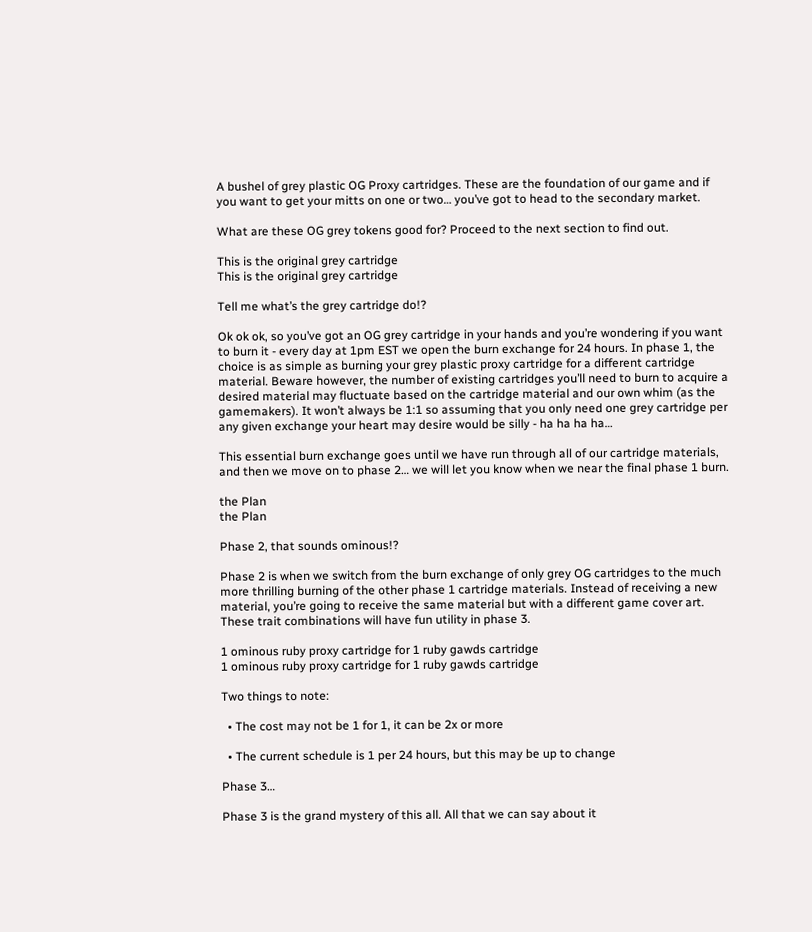A bushel of grey plastic OG Proxy cartridges. These are the foundation of our game and if you want to get your mitts on one or two… you’ve got to head to the secondary market.

What are these OG grey tokens good for? Proceed to the next section to find out.

This is the original grey cartridge
This is the original grey cartridge

Tell me what’s the grey cartridge do!?

Ok ok ok, so you’ve got an OG grey cartridge in your hands and you’re wondering if you want to burn it - every day at 1pm EST we open the burn exchange for 24 hours. In phase 1, the choice is as simple as burning your grey plastic proxy cartridge for a different cartridge material. Beware however, the number of existing cartridges you’ll need to burn to acquire a desired material may fluctuate based on the cartridge material and our own whim (as the gamemakers). It won’t always be 1:1 so assuming that you only need one grey cartridge per any given exchange your heart may desire would be silly - ha ha ha ha…

This essential burn exchange goes until we have run through all of our cartridge materials, and then we move on to phase 2… we will let you know when we near the final phase 1 burn.

the Plan
the Plan

Phase 2, that sounds ominous!?

Phase 2 is when we switch from the burn exchange of only grey OG cartridges to the much more thrilling burning of the other phase 1 cartridge materials. Instead of receiving a new material, you’re going to receive the same material but with a different game cover art. These trait combinations will have fun utility in phase 3.

1 ominous ruby proxy cartridge for 1 ruby gawds cartridge
1 ominous ruby proxy cartridge for 1 ruby gawds cartridge

Two things to note:

  • The cost may not be 1 for 1, it can be 2x or more

  • The current schedule is 1 per 24 hours, but this may be up to change

Phase 3…

Phase 3 is the grand mystery of this all. All that we can say about it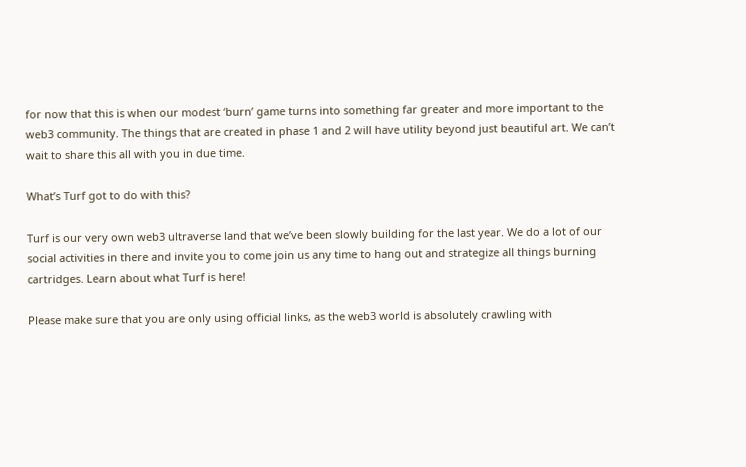for now that this is when our modest ‘burn’ game turns into something far greater and more important to the web3 community. The things that are created in phase 1 and 2 will have utility beyond just beautiful art. We can’t wait to share this all with you in due time.

What’s Turf got to do with this?

Turf is our very own web3 ultraverse land that we’ve been slowly building for the last year. We do a lot of our social activities in there and invite you to come join us any time to hang out and strategize all things burning cartridges. Learn about what Turf is here!

Please make sure that you are only using official links, as the web3 world is absolutely crawling with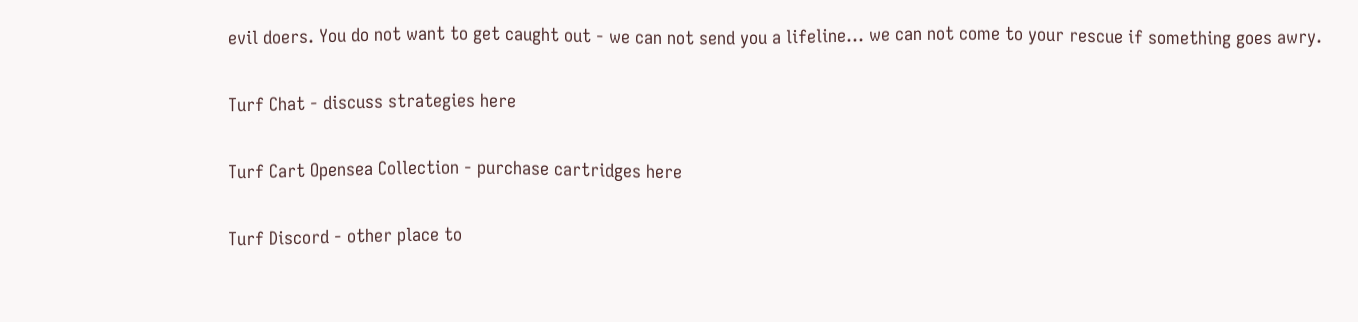evil doers. You do not want to get caught out - we can not send you a lifeline… we can not come to your rescue if something goes awry.

Turf Chat - discuss strategies here

Turf Cart Opensea Collection - purchase cartridges here

Turf Discord - other place to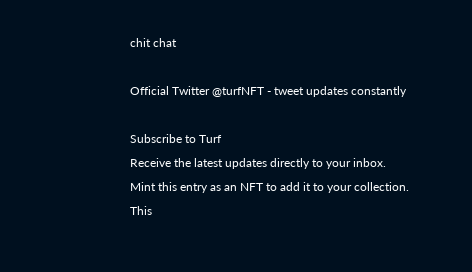chit chat

Official Twitter @turfNFT - tweet updates constantly

Subscribe to Turf
Receive the latest updates directly to your inbox.
Mint this entry as an NFT to add it to your collection.
This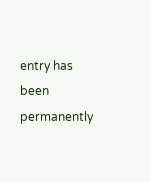entry has been permanently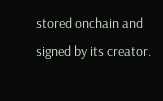stored onchain and signed by its creator.